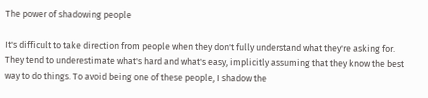The power of shadowing people

It's difficult to take direction from people when they don't fully understand what they're asking for. They tend to underestimate what's hard and what's easy, implicitly assuming that they know the best way to do things. To avoid being one of these people, I shadow the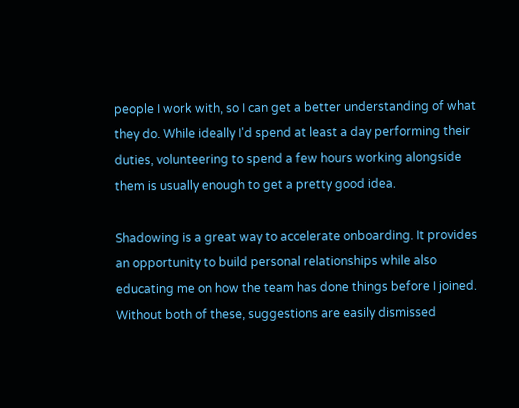people I work with, so I can get a better understanding of what they do. While ideally I'd spend at least a day performing their duties, volunteering to spend a few hours working alongside them is usually enough to get a pretty good idea.

Shadowing is a great way to accelerate onboarding. It provides an opportunity to build personal relationships while also educating me on how the team has done things before I joined. Without both of these, suggestions are easily dismissed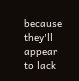because they'll appear to lack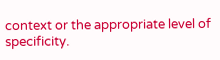context or the appropriate level of specificity.